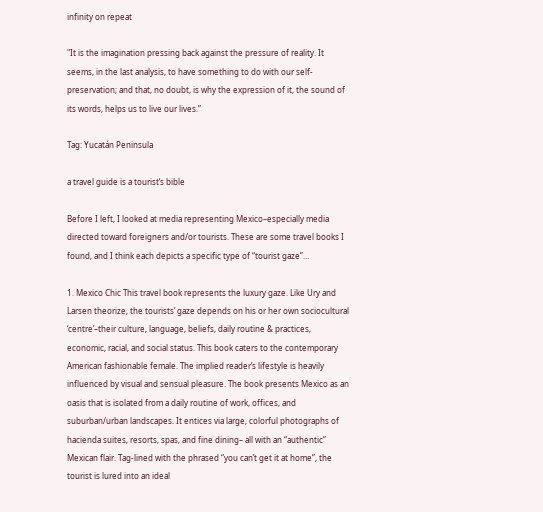infinity on repeat

"It is the imagination pressing back against the pressure of reality. It seems, in the last analysis, to have something to do with our self-preservation; and that, no doubt, is why the expression of it, the sound of its words, helps us to live our lives.”

Tag: Yucatán Peninsula

a travel guide is a tourist’s bible

Before I left, I looked at media representing Mexico–especially media directed toward foreigners and/or tourists. These are some travel books I found, and I think each depicts a specific type of “tourist gaze”…

1. Mexico Chic This travel book represents the luxury gaze. Like Ury and Larsen theorize, the tourists’ gaze depends on his or her own sociocultural ‘centre’–their culture, language, beliefs, daily routine & practices, economic, racial, and social status. This book caters to the contemporary American fashionable female. The implied reader’s lifestyle is heavily influenced by visual and sensual pleasure. The book presents Mexico as an oasis that is isolated from a daily routine of work, offices, and suburban/urban landscapes. It entices via large, colorful photographs of hacienda suites, resorts, spas, and fine dining– all with an “authentic” Mexican flair. Tag-lined with the phrased “you can’t get it at home”, the tourist is lured into an ideal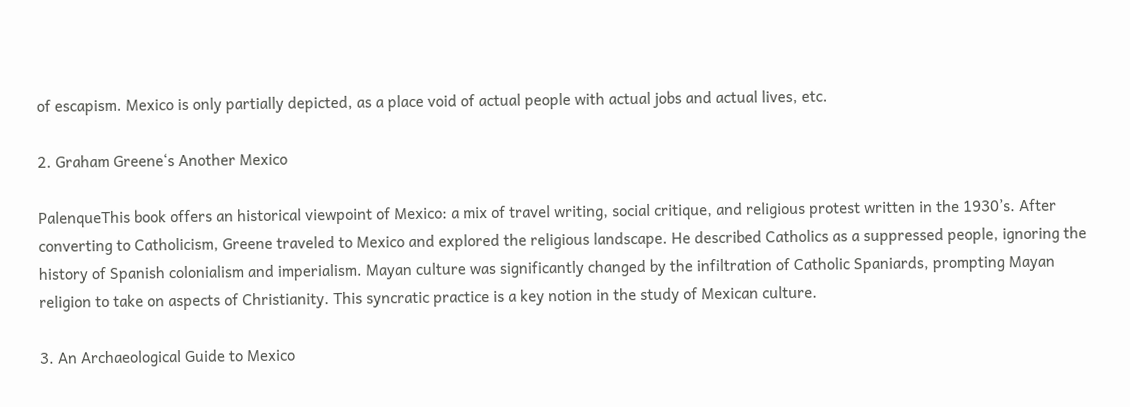of escapism. Mexico is only partially depicted, as a place void of actual people with actual jobs and actual lives, etc.

2. Graham Greene‘s Another Mexico

PalenqueThis book offers an historical viewpoint of Mexico: a mix of travel writing, social critique, and religious protest written in the 1930’s. After converting to Catholicism, Greene traveled to Mexico and explored the religious landscape. He described Catholics as a suppressed people, ignoring the history of Spanish colonialism and imperialism. Mayan culture was significantly changed by the infiltration of Catholic Spaniards, prompting Mayan religion to take on aspects of Christianity. This syncratic practice is a key notion in the study of Mexican culture.

3. An Archaeological Guide to Mexico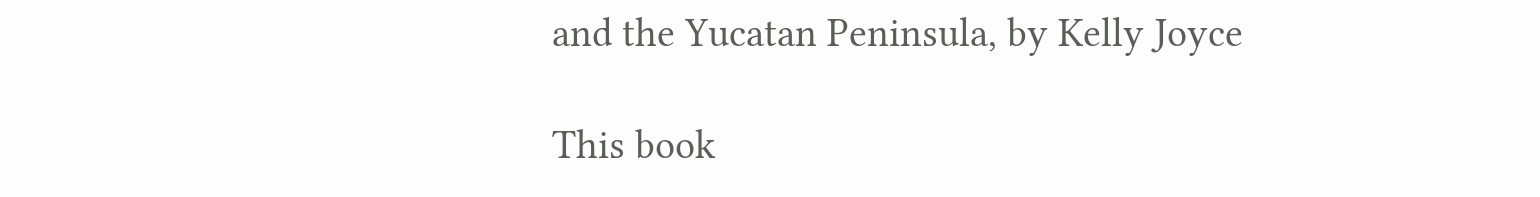and the Yucatan Peninsula, by Kelly Joyce

This book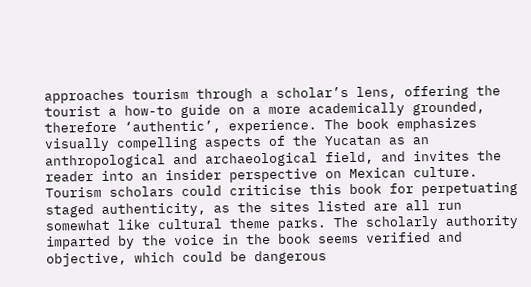approaches tourism through a scholar’s lens, offering the tourist a how-to guide on a more academically grounded, therefore ‘authentic’, experience. The book emphasizes visually compelling aspects of the Yucatan as an anthropological and archaeological field, and invites the reader into an insider perspective on Mexican culture. Tourism scholars could criticise this book for perpetuating staged authenticity, as the sites listed are all run somewhat like cultural theme parks. The scholarly authority imparted by the voice in the book seems verified and objective, which could be dangerous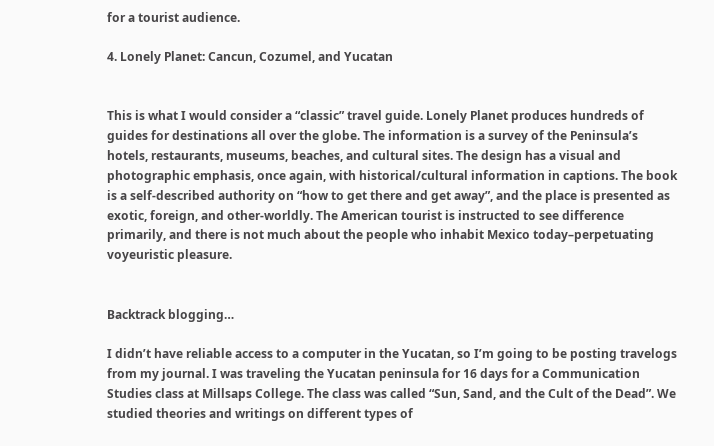for a tourist audience.

4. Lonely Planet: Cancun, Cozumel, and Yucatan


This is what I would consider a “classic” travel guide. Lonely Planet produces hundreds of guides for destinations all over the globe. The information is a survey of the Peninsula’s hotels, restaurants, museums, beaches, and cultural sites. The design has a visual and photographic emphasis, once again, with historical/cultural information in captions. The book is a self-described authority on “how to get there and get away”, and the place is presented as exotic, foreign, and other-worldly. The American tourist is instructed to see difference primarily, and there is not much about the people who inhabit Mexico today–perpetuating voyeuristic pleasure.


Backtrack blogging…

I didn’t have reliable access to a computer in the Yucatan, so I’m going to be posting travelogs from my journal. I was traveling the Yucatan peninsula for 16 days for a Communication Studies class at Millsaps College. The class was called “Sun, Sand, and the Cult of the Dead”. We studied theories and writings on different types of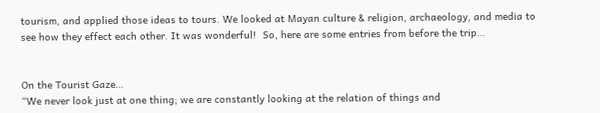tourism, and applied those ideas to tours. We looked at Mayan culture & religion, archaeology, and media to see how they effect each other. It was wonderful!  So, here are some entries from before the trip…


On the Tourist Gaze…
“We never look just at one thing; we are constantly looking at the relation of things and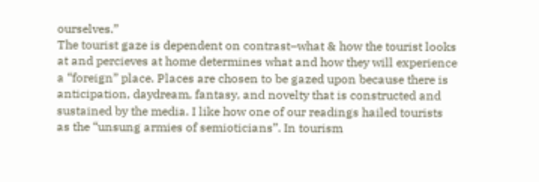ourselves.”
The tourist gaze is dependent on contrast–what & how the tourist looks at and percieves at home determines what and how they will experience a “foreign” place. Places are chosen to be gazed upon because there is anticipation, daydream, fantasy, and novelty that is constructed and sustained by the media. I like how one of our readings hailed tourists as the “unsung armies of semioticians”. In tourism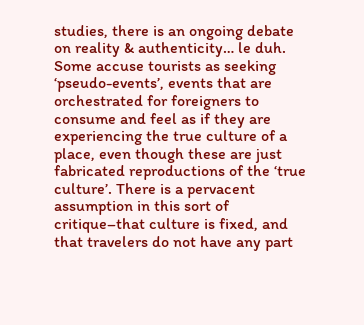studies, there is an ongoing debate on reality & authenticity… le duh. Some accuse tourists as seeking ‘pseudo-events’, events that are orchestrated for foreigners to consume and feel as if they are experiencing the true culture of a place, even though these are just fabricated reproductions of the ‘true culture’. There is a pervacent assumption in this sort of critique–that culture is fixed, and that travelers do not have any part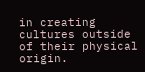in creating cultures outside of their physical origin.